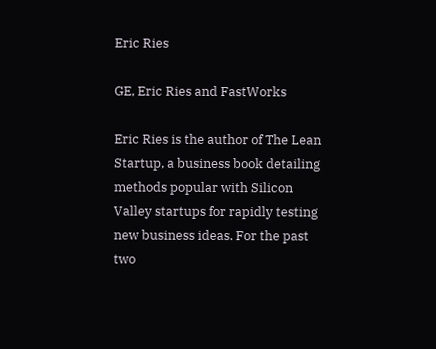Eric Ries

GE, Eric Ries and FastWorks

Eric Ries is the author of The Lean Startup, a business book detailing methods popular with Silicon Valley startups for rapidly testing new business ideas. For the past two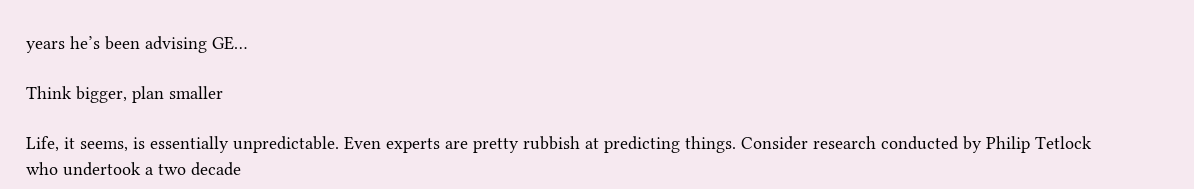years he’s been advising GE…

Think bigger, plan smaller

Life, it seems, is essentially unpredictable. Even experts are pretty rubbish at predicting things. Consider research conducted by Philip Tetlock who undertook a two decade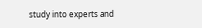study into experts and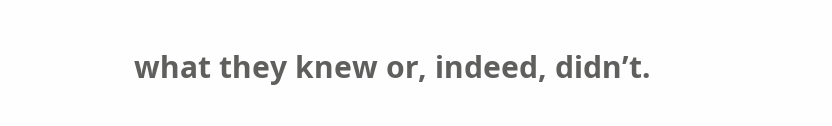what they knew or, indeed, didn’t.